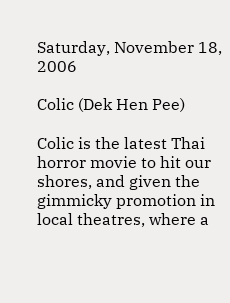Saturday, November 18, 2006

Colic (Dek Hen Pee)

Colic is the latest Thai horror movie to hit our shores, and given the gimmicky promotion in local theatres, where a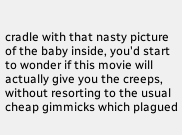cradle with that nasty picture of the baby inside, you'd start to wonder if this movie will actually give you the creeps, without resorting to the usual cheap gimmicks which plagued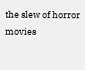the slew of horror movies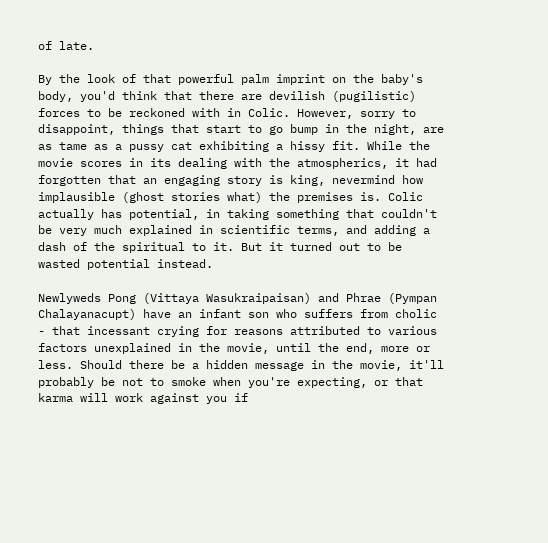of late.

By the look of that powerful palm imprint on the baby's body, you'd think that there are devilish (pugilistic) forces to be reckoned with in Colic. However, sorry to disappoint, things that start to go bump in the night, are as tame as a pussy cat exhibiting a hissy fit. While the movie scores in its dealing with the atmospherics, it had forgotten that an engaging story is king, nevermind how implausible (ghost stories what) the premises is. Colic actually has potential, in taking something that couldn't be very much explained in scientific terms, and adding a dash of the spiritual to it. But it turned out to be wasted potential instead.

Newlyweds Pong (Vittaya Wasukraipaisan) and Phrae (Pympan Chalayanacupt) have an infant son who suffers from cholic - that incessant crying for reasons attributed to various factors unexplained in the movie, until the end, more or less. Should there be a hidden message in the movie, it'll probably be not to smoke when you're expecting, or that karma will work against you if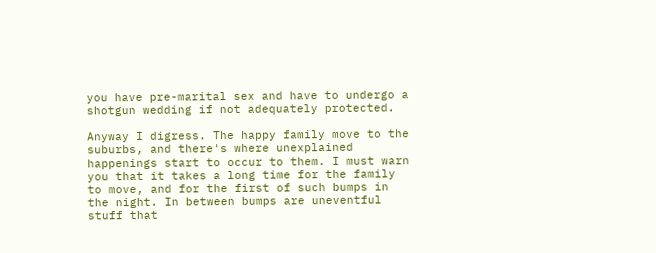you have pre-marital sex and have to undergo a shotgun wedding if not adequately protected.

Anyway I digress. The happy family move to the suburbs, and there's where unexplained happenings start to occur to them. I must warn you that it takes a long time for the family to move, and for the first of such bumps in the night. In between bumps are uneventful stuff that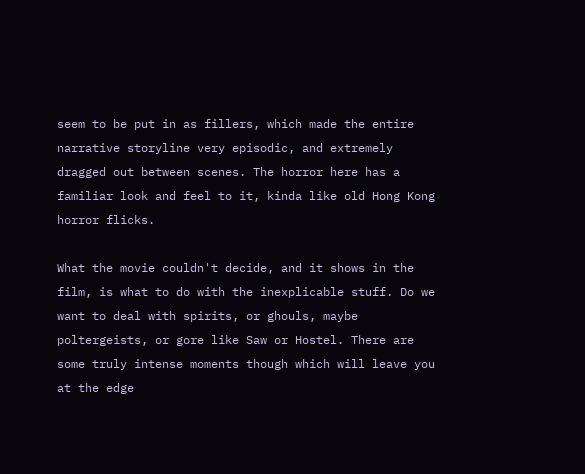seem to be put in as fillers, which made the entire narrative storyline very episodic, and extremely dragged out between scenes. The horror here has a familiar look and feel to it, kinda like old Hong Kong horror flicks.

What the movie couldn't decide, and it shows in the film, is what to do with the inexplicable stuff. Do we want to deal with spirits, or ghouls, maybe poltergeists, or gore like Saw or Hostel. There are some truly intense moments though which will leave you at the edge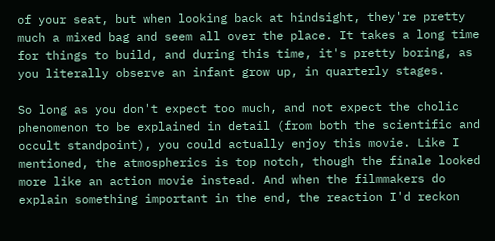of your seat, but when looking back at hindsight, they're pretty much a mixed bag and seem all over the place. It takes a long time for things to build, and during this time, it's pretty boring, as you literally observe an infant grow up, in quarterly stages.

So long as you don't expect too much, and not expect the cholic phenomenon to be explained in detail (from both the scientific and occult standpoint), you could actually enjoy this movie. Like I mentioned, the atmospherics is top notch, though the finale looked more like an action movie instead. And when the filmmakers do explain something important in the end, the reaction I'd reckon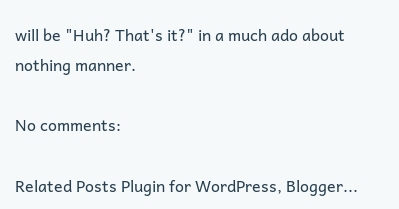will be "Huh? That's it?" in a much ado about nothing manner.

No comments:

Related Posts Plugin for WordPress, Blogger...